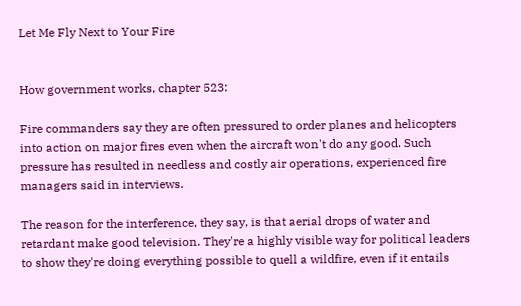Let Me Fly Next to Your Fire


How government works, chapter 523:

Fire commanders say they are often pressured to order planes and helicopters into action on major fires even when the aircraft won't do any good. Such pressure has resulted in needless and costly air operations, experienced fire managers said in interviews.

The reason for the interference, they say, is that aerial drops of water and retardant make good television. They're a highly visible way for political leaders to show they're doing everything possible to quell a wildfire, even if it entails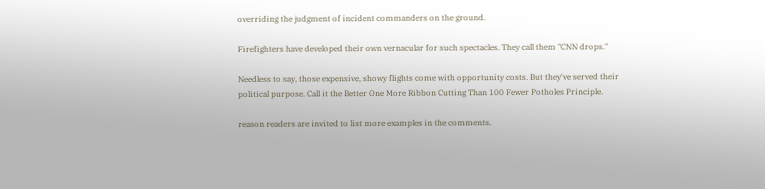overriding the judgment of incident commanders on the ground.

Firefighters have developed their own vernacular for such spectacles. They call them "CNN drops."

Needless to say, those expensive, showy flights come with opportunity costs. But they've served their political purpose. Call it the Better One More Ribbon Cutting Than 100 Fewer Potholes Principle.

reason readers are invited to list more examples in the comments.